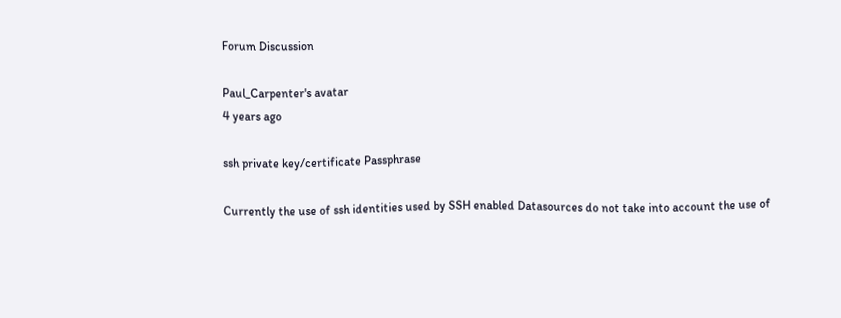Forum Discussion

Paul_Carpenter's avatar
4 years ago

ssh private key/certificate Passphrase

Currently the use of ssh identities used by SSH enabled Datasources do not take into account the use of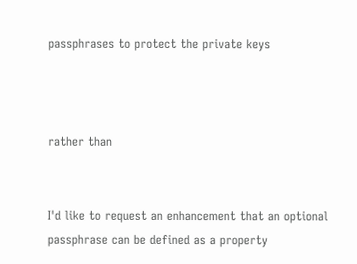passphrases to protect the private keys



rather than


I'd like to request an enhancement that an optional passphrase can be defined as a property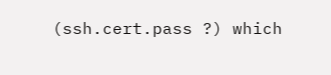(ssh.cert.pass ?) which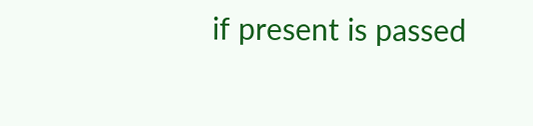if present is passed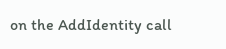on the AddIdentity call